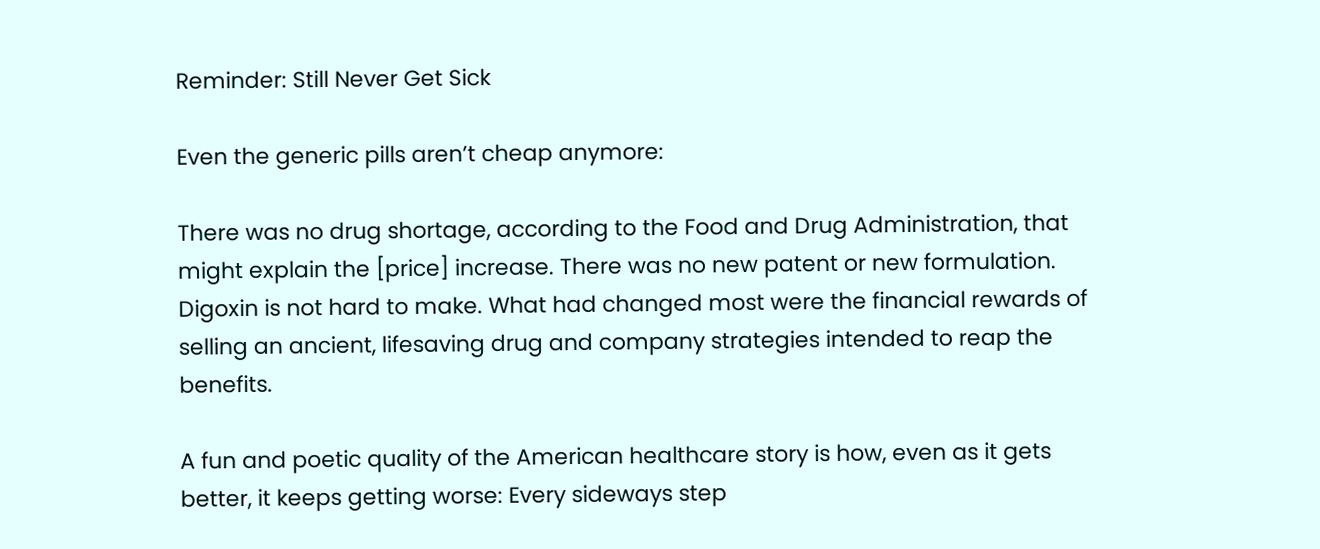Reminder: Still Never Get Sick

Even the generic pills aren’t cheap anymore:

There was no drug shortage, according to the Food and Drug Administration, that might explain the [price] increase. There was no new patent or new formulation. Digoxin is not hard to make. What had changed most were the financial rewards of selling an ancient, lifesaving drug and company strategies intended to reap the benefits.

A fun and poetic quality of the American healthcare story is how, even as it gets better, it keeps getting worse: Every sideways step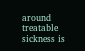around treatable sickness is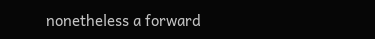nonetheless a forward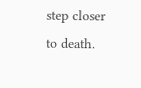step closer to death.